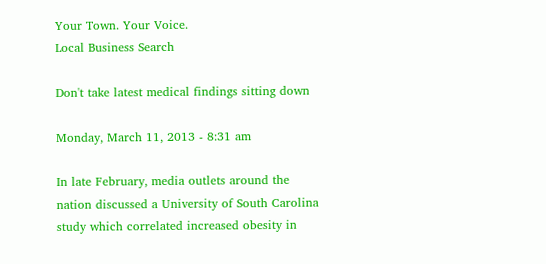Your Town. Your Voice.
Local Business Search

Don't take latest medical findings sitting down

Monday, March 11, 2013 - 8:31 am

In late February, media outlets around the nation discussed a University of South Carolina study which correlated increased obesity in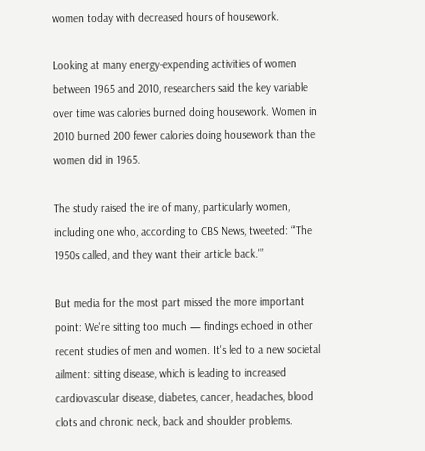women today with decreased hours of housework.

Looking at many energy-expending activities of women between 1965 and 2010, researchers said the key variable over time was calories burned doing housework. Women in 2010 burned 200 fewer calories doing housework than the women did in 1965.

The study raised the ire of many, particularly women, including one who, according to CBS News, tweeted: “'The 1950s called, and they want their article back.'”

But media for the most part missed the more important point: We're sitting too much — findings echoed in other recent studies of men and women. It's led to a new societal ailment: sitting disease, which is leading to increased cardiovascular disease, diabetes, cancer, headaches, blood clots and chronic neck, back and shoulder problems.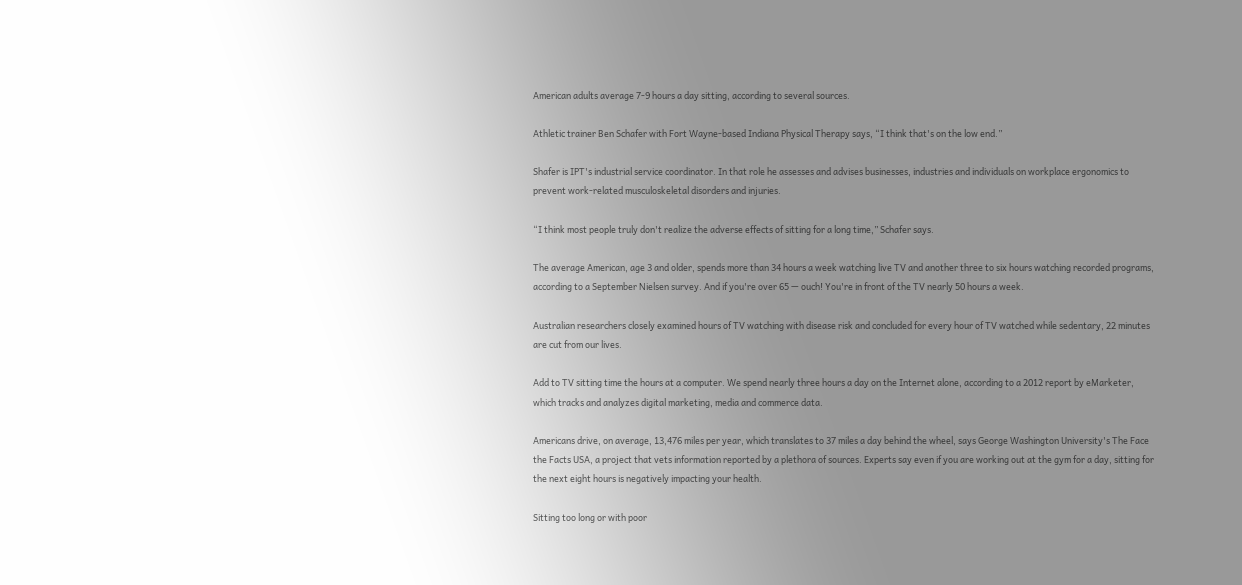American adults average 7-9 hours a day sitting, according to several sources.

Athletic trainer Ben Schafer with Fort Wayne-based Indiana Physical Therapy says, “I think that's on the low end.”

Shafer is IPT's industrial service coordinator. In that role he assesses and advises businesses, industries and individuals on workplace ergonomics to prevent work-related musculoskeletal disorders and injuries.

“I think most people truly don't realize the adverse effects of sitting for a long time,” Schafer says.

The average American, age 3 and older, spends more than 34 hours a week watching live TV and another three to six hours watching recorded programs, according to a September Nielsen survey. And if you're over 65 — ouch! You're in front of the TV nearly 50 hours a week.

Australian researchers closely examined hours of TV watching with disease risk and concluded for every hour of TV watched while sedentary, 22 minutes are cut from our lives.

Add to TV sitting time the hours at a computer. We spend nearly three hours a day on the Internet alone, according to a 2012 report by eMarketer, which tracks and analyzes digital marketing, media and commerce data.

Americans drive, on average, 13,476 miles per year, which translates to 37 miles a day behind the wheel, says George Washington University's The Face the Facts USA, a project that vets information reported by a plethora of sources. Experts say even if you are working out at the gym for a day, sitting for the next eight hours is negatively impacting your health.

Sitting too long or with poor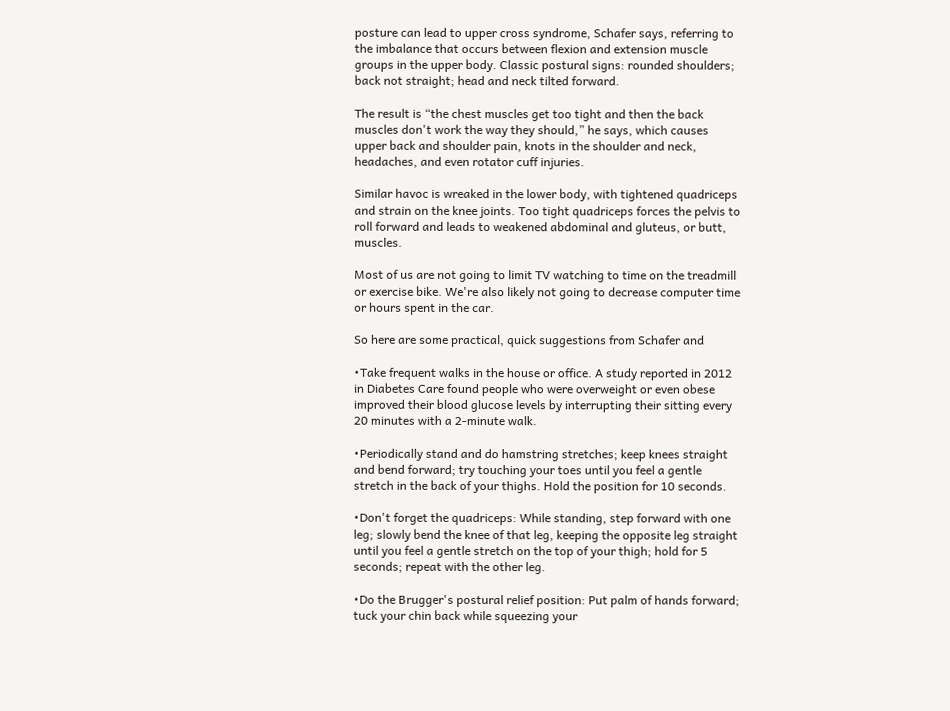posture can lead to upper cross syndrome, Schafer says, referring to the imbalance that occurs between flexion and extension muscle groups in the upper body. Classic postural signs: rounded shoulders; back not straight; head and neck tilted forward.

The result is “the chest muscles get too tight and then the back muscles don't work the way they should,” he says, which causes upper back and shoulder pain, knots in the shoulder and neck, headaches, and even rotator cuff injuries.

Similar havoc is wreaked in the lower body, with tightened quadriceps and strain on the knee joints. Too tight quadriceps forces the pelvis to roll forward and leads to weakened abdominal and gluteus, or butt, muscles.

Most of us are not going to limit TV watching to time on the treadmill or exercise bike. We're also likely not going to decrease computer time or hours spent in the car.

So here are some practical, quick suggestions from Schafer and

•Take frequent walks in the house or office. A study reported in 2012 in Diabetes Care found people who were overweight or even obese improved their blood glucose levels by interrupting their sitting every 20 minutes with a 2-minute walk.

•Periodically stand and do hamstring stretches; keep knees straight and bend forward; try touching your toes until you feel a gentle stretch in the back of your thighs. Hold the position for 10 seconds.

•Don't forget the quadriceps: While standing, step forward with one leg; slowly bend the knee of that leg, keeping the opposite leg straight until you feel a gentle stretch on the top of your thigh; hold for 5 seconds; repeat with the other leg.

•Do the Brugger's postural relief position: Put palm of hands forward; tuck your chin back while squeezing your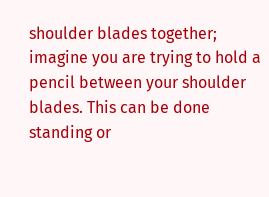shoulder blades together; imagine you are trying to hold a pencil between your shoulder blades. This can be done standing or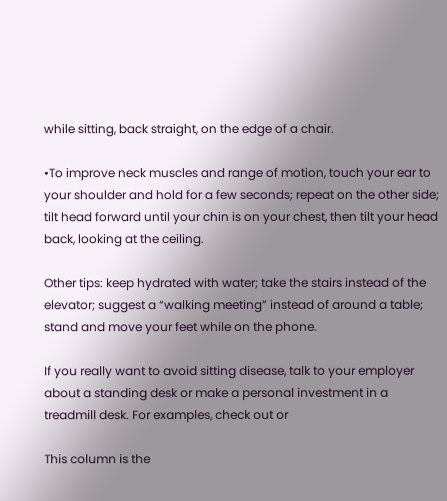while sitting, back straight, on the edge of a chair.

•To improve neck muscles and range of motion, touch your ear to your shoulder and hold for a few seconds; repeat on the other side; tilt head forward until your chin is on your chest, then tilt your head back, looking at the ceiling.

Other tips: keep hydrated with water; take the stairs instead of the elevator; suggest a “walking meeting” instead of around a table; stand and move your feet while on the phone.

If you really want to avoid sitting disease, talk to your employer about a standing desk or make a personal investment in a treadmill desk. For examples, check out or

This column is the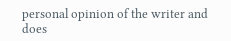personal opinion of the writer and does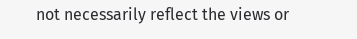not necessarily reflect the views or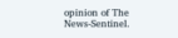opinion of The News-Sentinel.